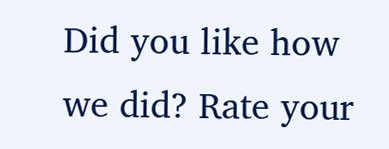Did you like how we did? Rate your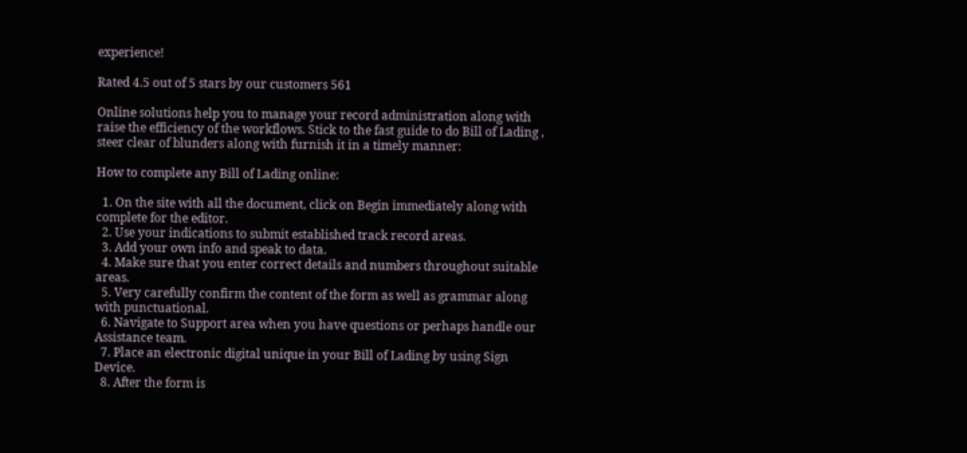experience!

Rated 4.5 out of 5 stars by our customers 561

Online solutions help you to manage your record administration along with raise the efficiency of the workflows. Stick to the fast guide to do Bill of Lading , steer clear of blunders along with furnish it in a timely manner:

How to complete any Bill of Lading online:

  1. On the site with all the document, click on Begin immediately along with complete for the editor.
  2. Use your indications to submit established track record areas.
  3. Add your own info and speak to data.
  4. Make sure that you enter correct details and numbers throughout suitable areas.
  5. Very carefully confirm the content of the form as well as grammar along with punctuational.
  6. Navigate to Support area when you have questions or perhaps handle our Assistance team.
  7. Place an electronic digital unique in your Bill of Lading by using Sign Device.
  8. After the form is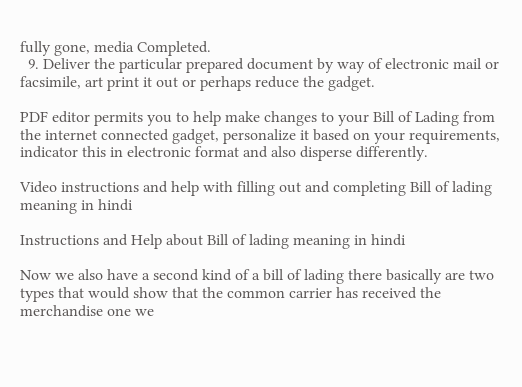fully gone, media Completed.
  9. Deliver the particular prepared document by way of electronic mail or facsimile, art print it out or perhaps reduce the gadget.

PDF editor permits you to help make changes to your Bill of Lading from the internet connected gadget, personalize it based on your requirements, indicator this in electronic format and also disperse differently.

Video instructions and help with filling out and completing Bill of lading meaning in hindi

Instructions and Help about Bill of lading meaning in hindi

Now we also have a second kind of a bill of lading there basically are two types that would show that the common carrier has received the merchandise one we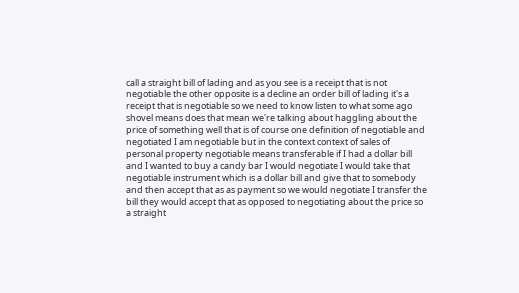call a straight bill of lading and as you see is a receipt that is not negotiable the other opposite is a decline an order bill of lading it's a receipt that is negotiable so we need to know listen to what some ago shovel means does that mean we're talking about haggling about the price of something well that is of course one definition of negotiable and negotiated I am negotiable but in the context context of sales of personal property negotiable means transferable if I had a dollar bill and I wanted to buy a candy bar I would negotiate I would take that negotiable instrument which is a dollar bill and give that to somebody and then accept that as as payment so we would negotiate I transfer the bill they would accept that as opposed to negotiating about the price so a straight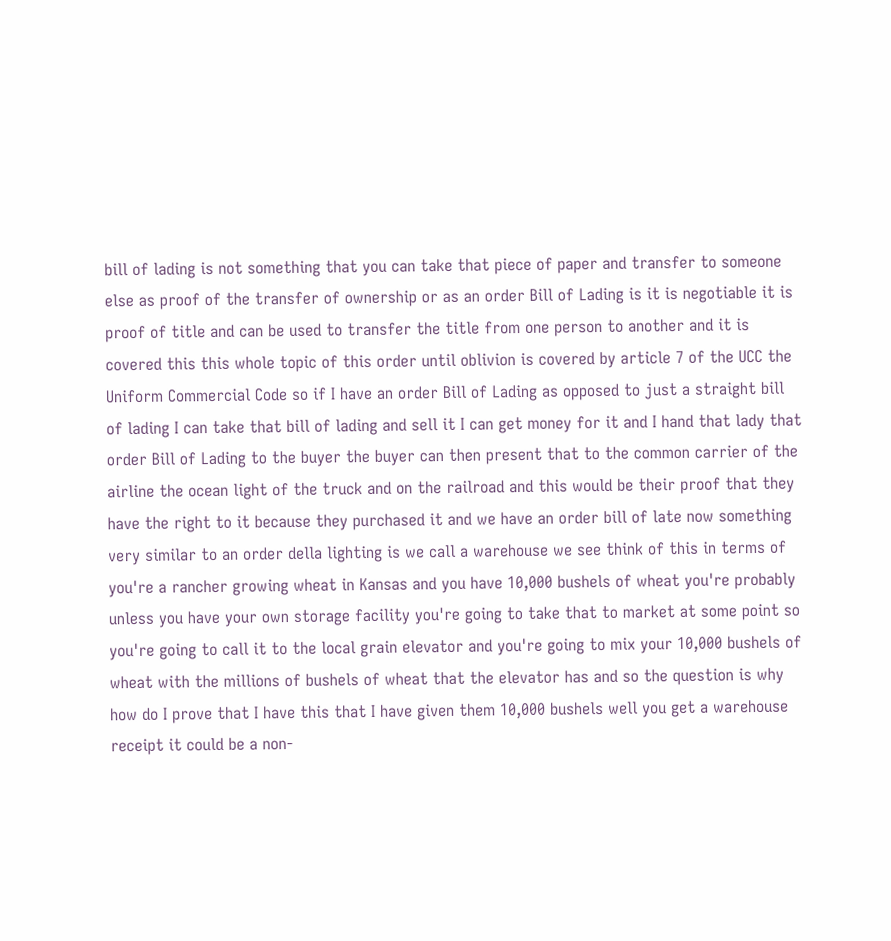bill of lading is not something that you can take that piece of paper and transfer to someone else as proof of the transfer of ownership or as an order Bill of Lading is it is negotiable it is proof of title and can be used to transfer the title from one person to another and it is covered this this whole topic of this order until oblivion is covered by article 7 of the UCC the Uniform Commercial Code so if I have an order Bill of Lading as opposed to just a straight bill of lading I can take that bill of lading and sell it I can get money for it and I hand that lady that order Bill of Lading to the buyer the buyer can then present that to the common carrier of the airline the ocean light of the truck and on the railroad and this would be their proof that they have the right to it because they purchased it and we have an order bill of late now something very similar to an order della lighting is we call a warehouse we see think of this in terms of you're a rancher growing wheat in Kansas and you have 10,000 bushels of wheat you're probably unless you have your own storage facility you're going to take that to market at some point so you're going to call it to the local grain elevator and you're going to mix your 10,000 bushels of wheat with the millions of bushels of wheat that the elevator has and so the question is why how do I prove that I have this that I have given them 10,000 bushels well you get a warehouse receipt it could be a non-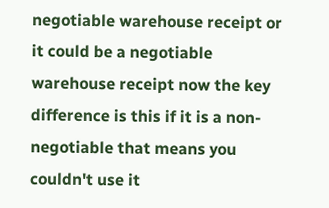negotiable warehouse receipt or it could be a negotiable warehouse receipt now the key difference is this if it is a non-negotiable that means you couldn't use it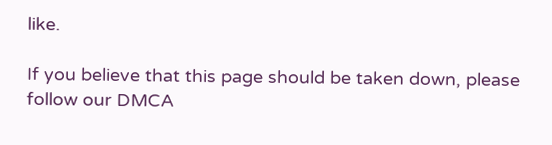like.

If you believe that this page should be taken down, please follow our DMCA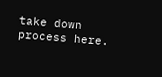take down process here.